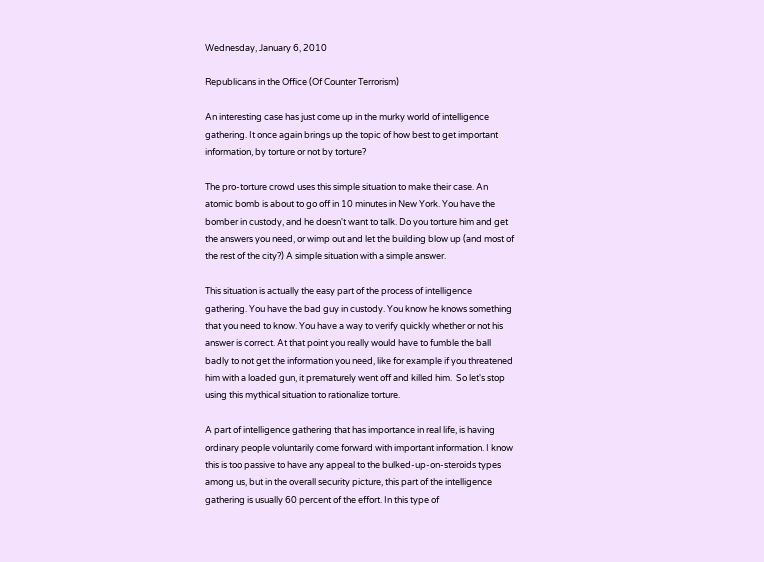Wednesday, January 6, 2010

Republicans in the Office (Of Counter Terrorism)

An interesting case has just come up in the murky world of intelligence gathering. It once again brings up the topic of how best to get important information, by torture or not by torture?

The pro-torture crowd uses this simple situation to make their case. An atomic bomb is about to go off in 10 minutes in New York. You have the bomber in custody, and he doesn't want to talk. Do you torture him and get the answers you need, or wimp out and let the building blow up (and most of the rest of the city?) A simple situation with a simple answer.

This situation is actually the easy part of the process of intelligence gathering. You have the bad guy in custody. You know he knows something that you need to know. You have a way to verify quickly whether or not his answer is correct. At that point you really would have to fumble the ball badly to not get the information you need, like for example if you threatened him with a loaded gun, it prematurely went off and killed him.  So let's stop using this mythical situation to rationalize torture.

A part of intelligence gathering that has importance in real life, is having ordinary people voluntarily come forward with important information. I know this is too passive to have any appeal to the bulked-up-on-steroids types among us, but in the overall security picture, this part of the intelligence gathering is usually 60 percent of the effort. In this type of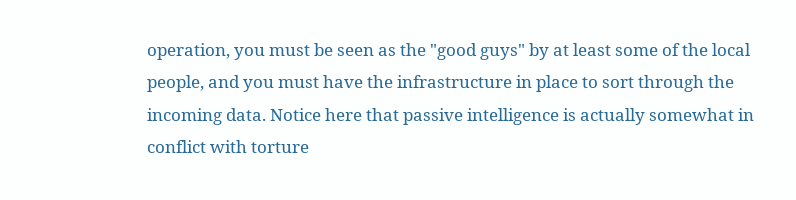operation, you must be seen as the "good guys" by at least some of the local people, and you must have the infrastructure in place to sort through the incoming data. Notice here that passive intelligence is actually somewhat in conflict with torture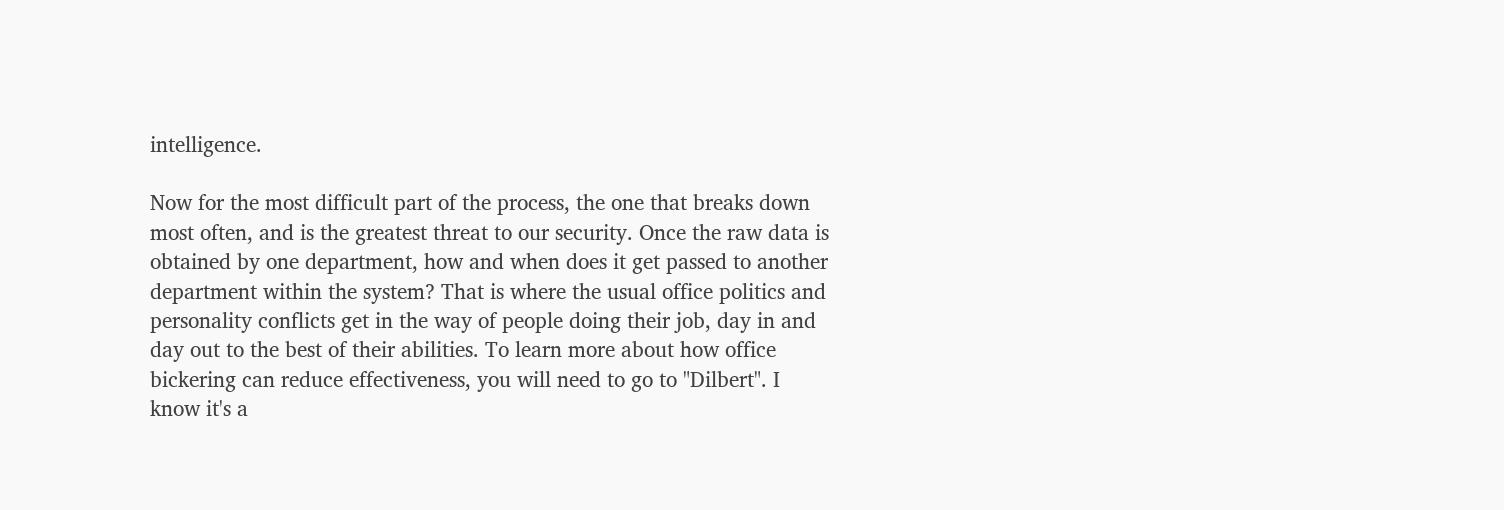intelligence.

Now for the most difficult part of the process, the one that breaks down most often, and is the greatest threat to our security. Once the raw data is obtained by one department, how and when does it get passed to another department within the system? That is where the usual office politics and personality conflicts get in the way of people doing their job, day in and day out to the best of their abilities. To learn more about how office bickering can reduce effectiveness, you will need to go to "Dilbert". I know it's a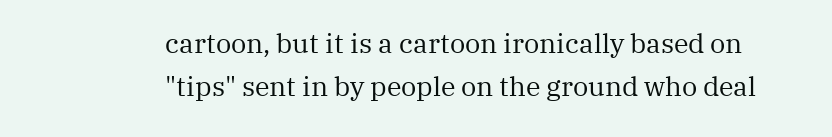cartoon, but it is a cartoon ironically based on "tips" sent in by people on the ground who deal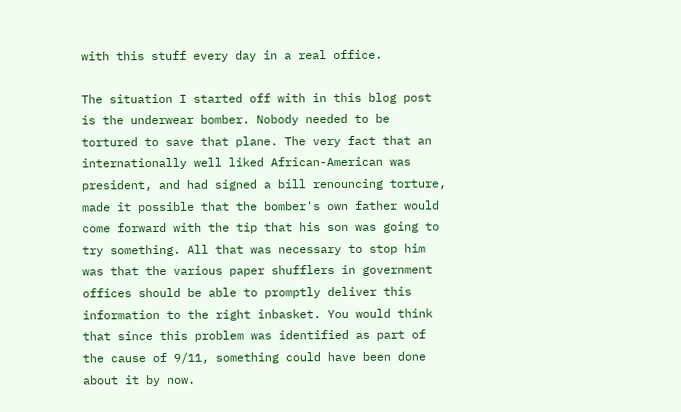with this stuff every day in a real office.

The situation I started off with in this blog post is the underwear bomber. Nobody needed to be tortured to save that plane. The very fact that an internationally well liked African-American was president, and had signed a bill renouncing torture, made it possible that the bomber's own father would come forward with the tip that his son was going to try something. All that was necessary to stop him was that the various paper shufflers in government offices should be able to promptly deliver this information to the right inbasket. You would think that since this problem was identified as part of the cause of 9/11, something could have been done about it by now.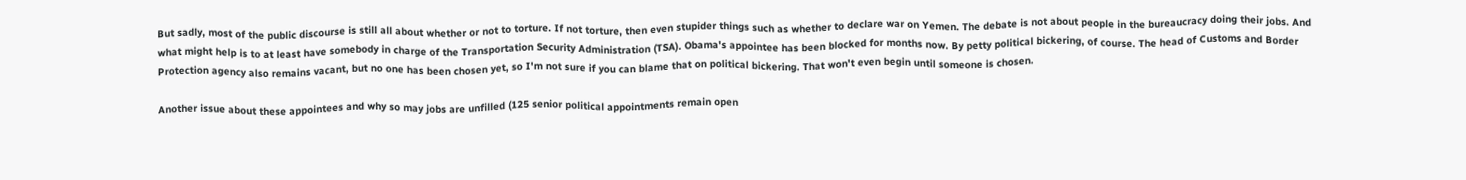But sadly, most of the public discourse is still all about whether or not to torture. If not torture, then even stupider things such as whether to declare war on Yemen. The debate is not about people in the bureaucracy doing their jobs. And what might help is to at least have somebody in charge of the Transportation Security Administration (TSA). Obama's appointee has been blocked for months now. By petty political bickering, of course. The head of Customs and Border Protection agency also remains vacant, but no one has been chosen yet, so I'm not sure if you can blame that on political bickering. That won't even begin until someone is chosen.

Another issue about these appointees and why so may jobs are unfilled (125 senior political appointments remain open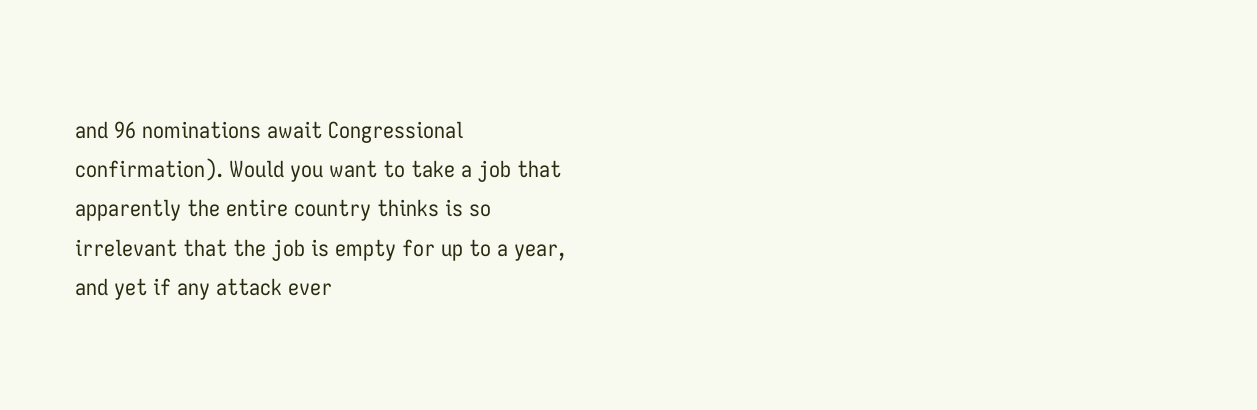and 96 nominations await Congressional confirmation). Would you want to take a job that apparently the entire country thinks is so irrelevant that the job is empty for up to a year, and yet if any attack ever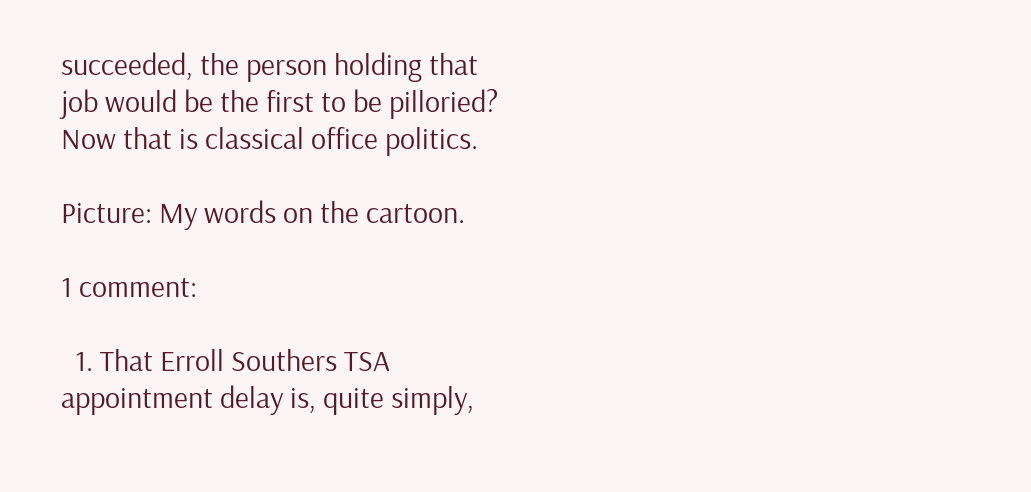succeeded, the person holding that job would be the first to be pilloried? Now that is classical office politics.

Picture: My words on the cartoon.

1 comment:

  1. That Erroll Southers TSA appointment delay is, quite simply,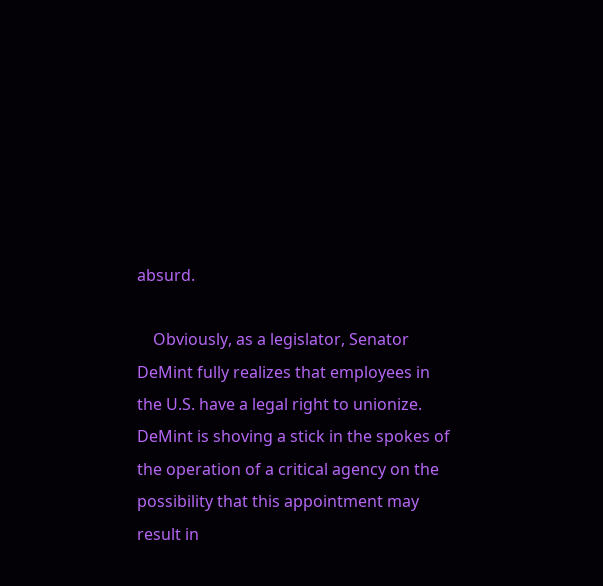absurd.

    Obviously, as a legislator, Senator DeMint fully realizes that employees in the U.S. have a legal right to unionize. DeMint is shoving a stick in the spokes of the operation of a critical agency on the possibility that this appointment may result in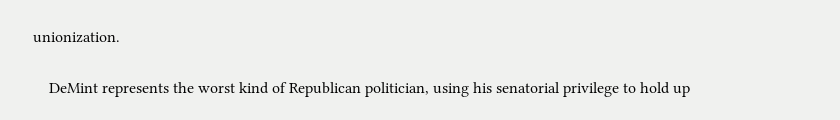unionization.

    DeMint represents the worst kind of Republican politician, using his senatorial privilege to hold up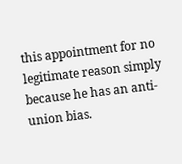this appointment for no legitimate reason simply because he has an anti-union bias.